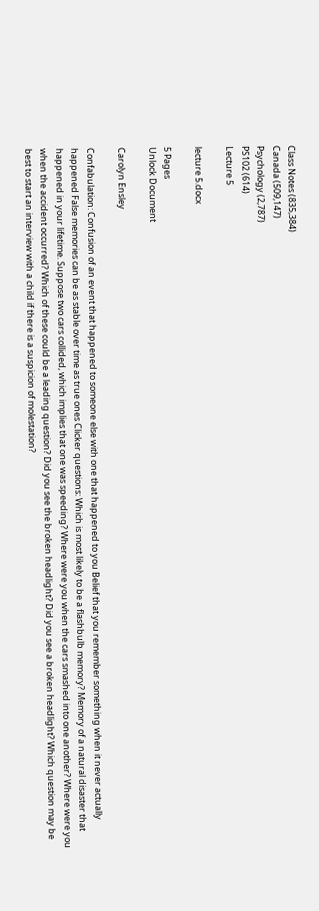Class Notes (835,384)
Canada (509,147)
Psychology (2,787)
PS102 (614)
Lecture 5

lecture 5.docx

5 Pages
Unlock Document

Carolyn Ensley

Confabulation: Confusion of an event that happened to someone else with one that happened to you Belief that you remember something when it never actually happened False memories can be as stable over time as true ones Clicker questions: Which is most likely to be a flashbulb memory? Memory of a natural disaster that happened in your lifetime. Suppose two cars collided, which implies that one was speeding? Where were you when the cars smashed into one another? Where were you when the accident occurred? Which of these could be a leading question? Did you see the broken headlight? Did you see a broken headlight? Which question may be best to start an interview with a child if there is a suspicion of molestation?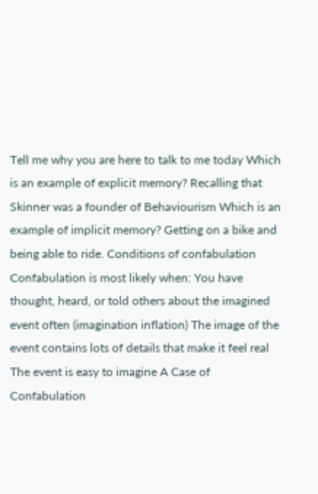Tell me why you are here to talk to me today Which is an example of explicit memory? Recalling that Skinner was a founder of Behaviourism Which is an example of implicit memory? Getting on a bike and being able to ride. Conditions of confabulation Confabulation is most likely when: You have thought, heard, or told others about the imagined event often (imagination inflation) The image of the event contains lots of details that make it feel real The event is easy to imagine A Case of Confabulation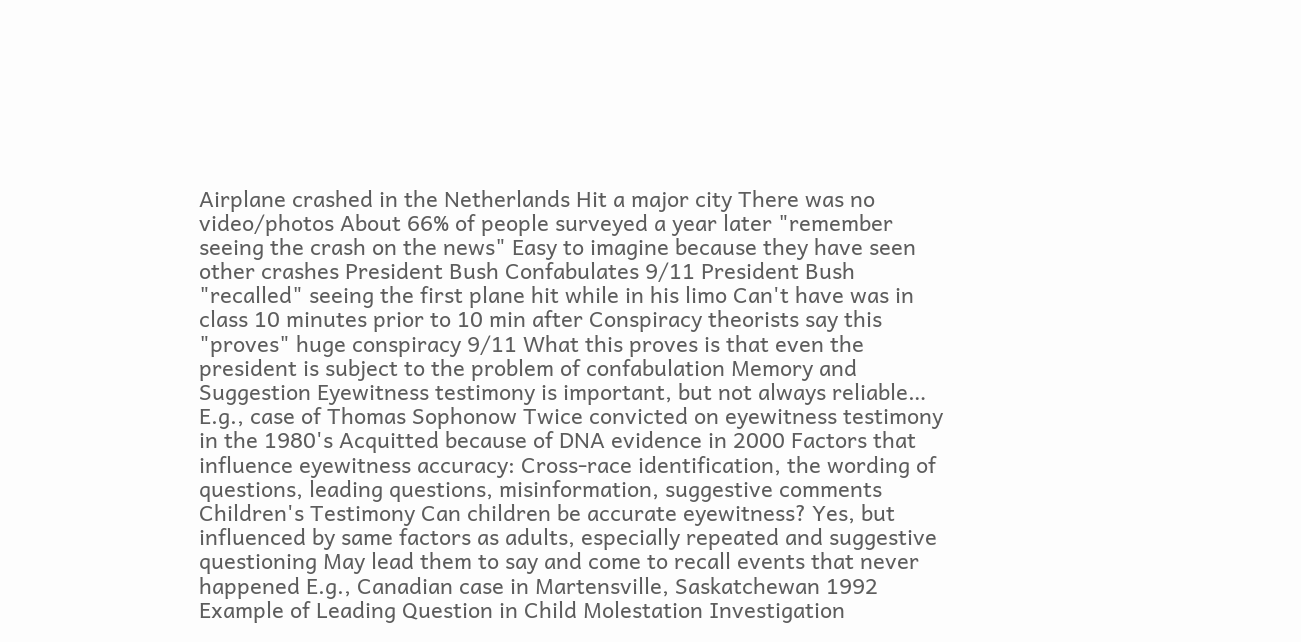Airplane crashed in the Netherlands Hit a major city There was no video/photos About 66% of people surveyed a year later "remember seeing the crash on the news" Easy to imagine because they have seen other crashes President Bush Confabulates 9/11 President Bush "recalled" seeing the first plane hit while in his limo Can't have was in class 10 minutes prior to 10 min after Conspiracy theorists say this "proves" huge conspiracy 9/11 What this proves is that even the president is subject to the problem of confabulation Memory and Suggestion Eyewitness testimony is important, but not always reliable… E.g., case of Thomas Sophonow Twice convicted on eyewitness testimony in the 1980's Acquitted because of DNA evidence in 2000 Factors that influence eyewitness accuracy: Cross-race identification, the wording of questions, leading questions, misinformation, suggestive comments Children's Testimony Can children be accurate eyewitness? Yes, but influenced by same factors as adults, especially repeated and suggestive questioning May lead them to say and come to recall events that never happened E.g., Canadian case in Martensville, Saskatchewan 1992 Example of Leading Question in Child Molestation Investigation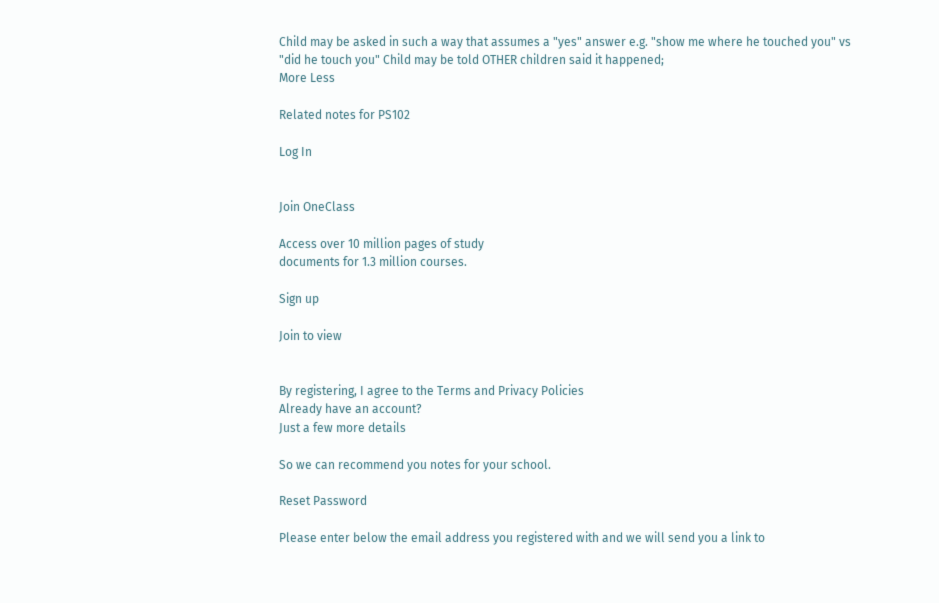Child may be asked in such a way that assumes a "yes" answer e.g. "show me where he touched you" vs "did he touch you" Child may be told OTHER children said it happened;
More Less

Related notes for PS102

Log In


Join OneClass

Access over 10 million pages of study
documents for 1.3 million courses.

Sign up

Join to view


By registering, I agree to the Terms and Privacy Policies
Already have an account?
Just a few more details

So we can recommend you notes for your school.

Reset Password

Please enter below the email address you registered with and we will send you a link to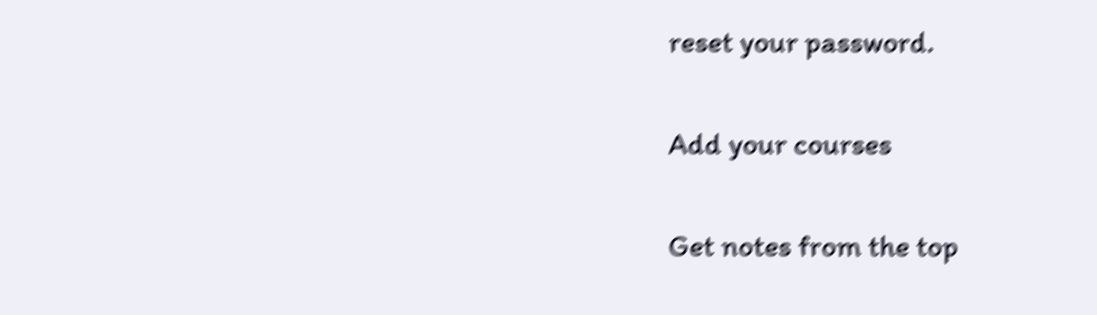reset your password.

Add your courses

Get notes from the top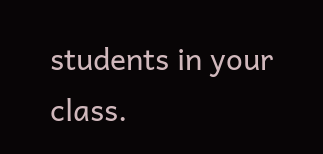students in your class.